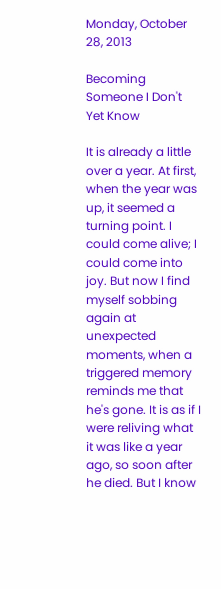Monday, October 28, 2013

Becoming Someone I Don't Yet Know

It is already a little over a year. At first, when the year was up, it seemed a turning point. I could come alive; I could come into joy. But now I find myself sobbing again at unexpected moments, when a triggered memory reminds me that he's gone. It is as if I were reliving what it was like a year ago, so soon after he died. But I know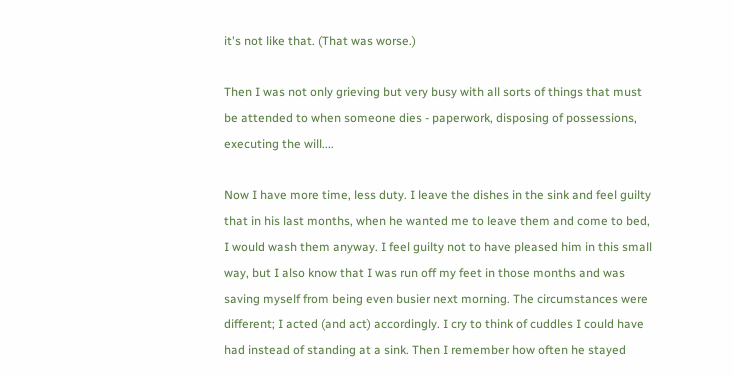it's not like that. (That was worse.)

Then I was not only grieving but very busy with all sorts of things that must be attended to when someone dies - paperwork, disposing of possessions, executing the will....

Now I have more time, less duty. I leave the dishes in the sink and feel guilty that in his last months, when he wanted me to leave them and come to bed, I would wash them anyway. I feel guilty not to have pleased him in this small way, but I also know that I was run off my feet in those months and was saving myself from being even busier next morning. The circumstances were different; I acted (and act) accordingly. I cry to think of cuddles I could have had instead of standing at a sink. Then I remember how often he stayed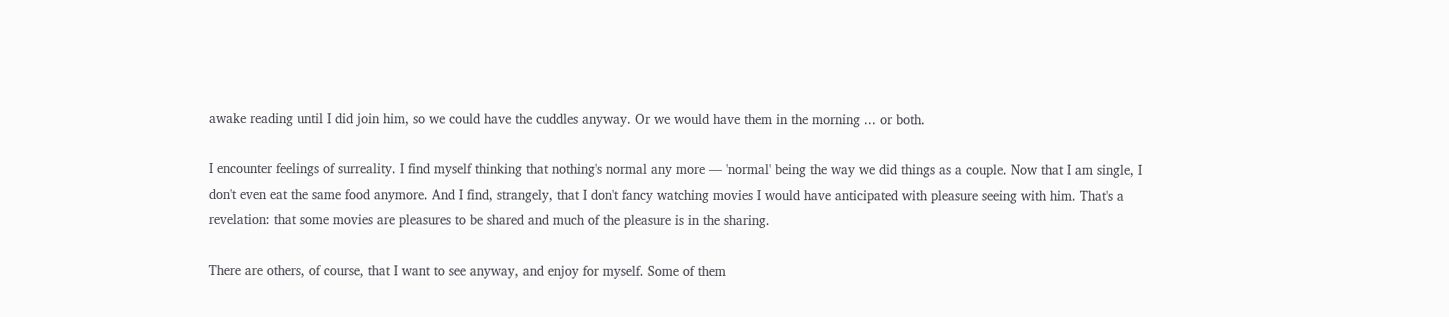awake reading until I did join him, so we could have the cuddles anyway. Or we would have them in the morning ... or both.

I encounter feelings of surreality. I find myself thinking that nothing's normal any more — 'normal' being the way we did things as a couple. Now that I am single, I don't even eat the same food anymore. And I find, strangely, that I don't fancy watching movies I would have anticipated with pleasure seeing with him. That's a revelation: that some movies are pleasures to be shared and much of the pleasure is in the sharing.

There are others, of course, that I want to see anyway, and enjoy for myself. Some of them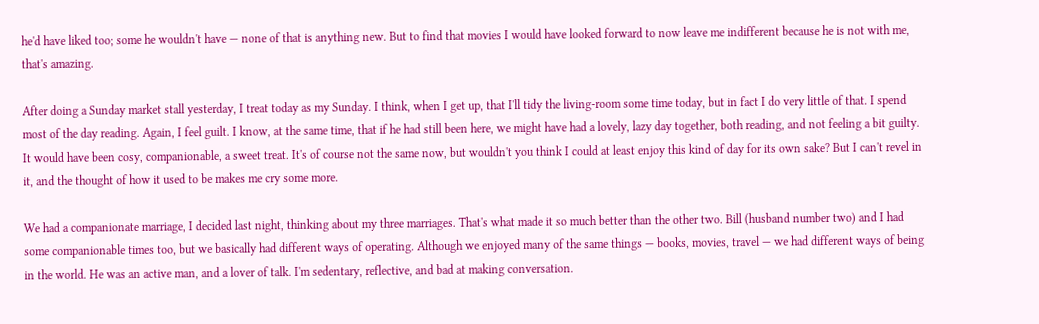he'd have liked too; some he wouldn't have — none of that is anything new. But to find that movies I would have looked forward to now leave me indifferent because he is not with me, that's amazing.

After doing a Sunday market stall yesterday, I treat today as my Sunday. I think, when I get up, that I'll tidy the living-room some time today, but in fact I do very little of that. I spend most of the day reading. Again, I feel guilt. I know, at the same time, that if he had still been here, we might have had a lovely, lazy day together, both reading, and not feeling a bit guilty. It would have been cosy, companionable, a sweet treat. It's of course not the same now, but wouldn't you think I could at least enjoy this kind of day for its own sake? But I can't revel in it, and the thought of how it used to be makes me cry some more.

We had a companionate marriage, I decided last night, thinking about my three marriages. That's what made it so much better than the other two. Bill (husband number two) and I had some companionable times too, but we basically had different ways of operating. Although we enjoyed many of the same things — books, movies, travel — we had different ways of being in the world. He was an active man, and a lover of talk. I'm sedentary, reflective, and bad at making conversation.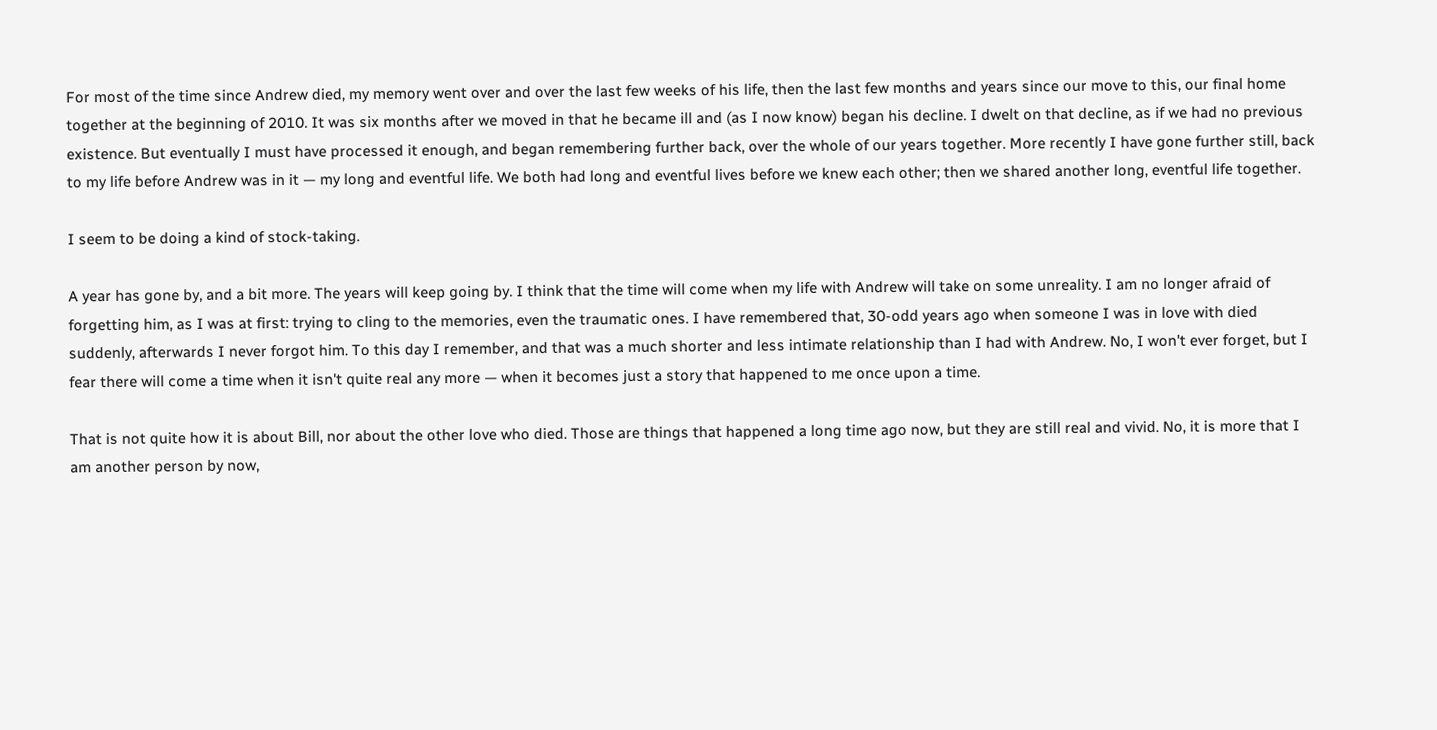For most of the time since Andrew died, my memory went over and over the last few weeks of his life, then the last few months and years since our move to this, our final home together at the beginning of 2010. It was six months after we moved in that he became ill and (as I now know) began his decline. I dwelt on that decline, as if we had no previous existence. But eventually I must have processed it enough, and began remembering further back, over the whole of our years together. More recently I have gone further still, back to my life before Andrew was in it — my long and eventful life. We both had long and eventful lives before we knew each other; then we shared another long, eventful life together.

I seem to be doing a kind of stock-taking.

A year has gone by, and a bit more. The years will keep going by. I think that the time will come when my life with Andrew will take on some unreality. I am no longer afraid of forgetting him, as I was at first: trying to cling to the memories, even the traumatic ones. I have remembered that, 30-odd years ago when someone I was in love with died suddenly, afterwards I never forgot him. To this day I remember, and that was a much shorter and less intimate relationship than I had with Andrew. No, I won't ever forget, but I fear there will come a time when it isn't quite real any more — when it becomes just a story that happened to me once upon a time.

That is not quite how it is about Bill, nor about the other love who died. Those are things that happened a long time ago now, but they are still real and vivid. No, it is more that I am another person by now,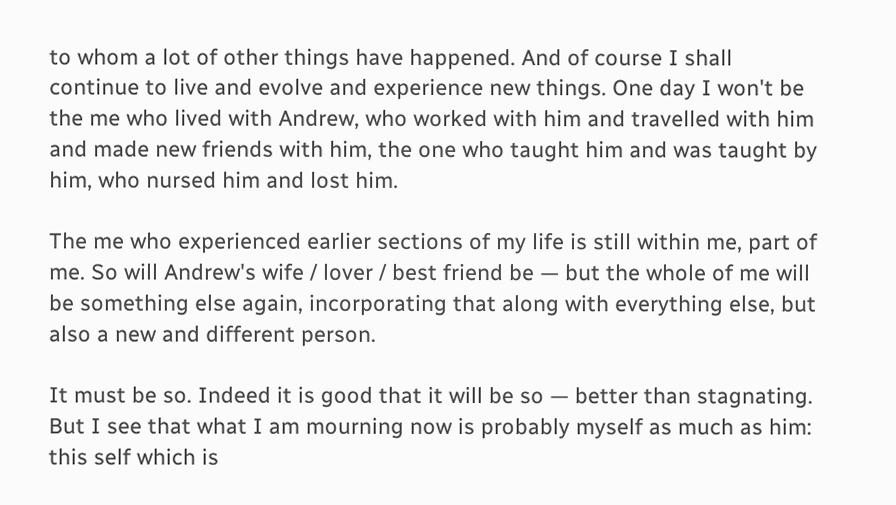to whom a lot of other things have happened. And of course I shall continue to live and evolve and experience new things. One day I won't be the me who lived with Andrew, who worked with him and travelled with him and made new friends with him, the one who taught him and was taught by him, who nursed him and lost him.

The me who experienced earlier sections of my life is still within me, part of me. So will Andrew's wife / lover / best friend be — but the whole of me will be something else again, incorporating that along with everything else, but also a new and different person.

It must be so. Indeed it is good that it will be so — better than stagnating. But I see that what I am mourning now is probably myself as much as him: this self which is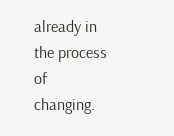already in the process of changing.